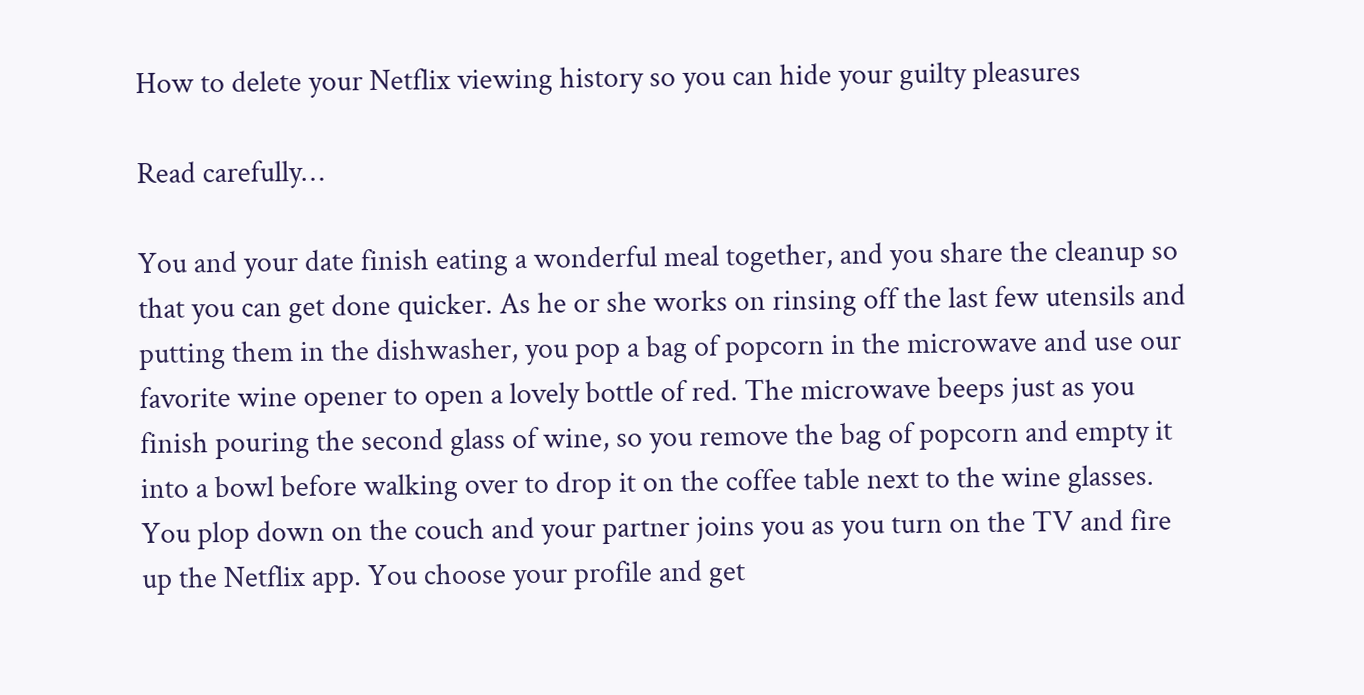How to delete your Netflix viewing history so you can hide your guilty pleasures

Read carefully…

You and your date finish eating a wonderful meal together, and you share the cleanup so that you can get done quicker. As he or she works on rinsing off the last few utensils and putting them in the dishwasher, you pop a bag of popcorn in the microwave and use our favorite wine opener to open a lovely bottle of red. The microwave beeps just as you finish pouring the second glass of wine, so you remove the bag of popcorn and empty it into a bowl before walking over to drop it on the coffee table next to the wine glasses. You plop down on the couch and your partner joins you as you turn on the TV and fire up the Netflix app. You choose your profile and get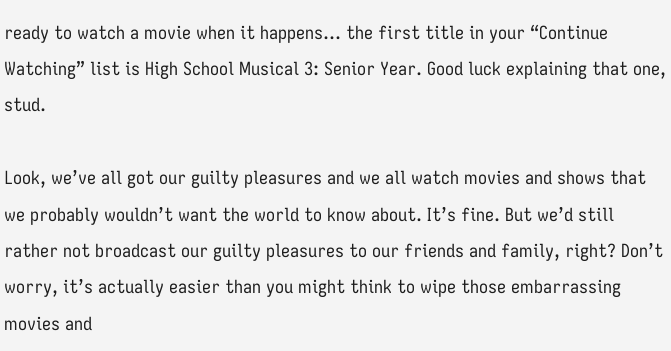ready to watch a movie when it happens… the first title in your “Continue Watching” list is High School Musical 3: Senior Year. Good luck explaining that one, stud.

Look, we’ve all got our guilty pleasures and we all watch movies and shows that we probably wouldn’t want the world to know about. It’s fine. But we’d still rather not broadcast our guilty pleasures to our friends and family, right? Don’t worry, it’s actually easier than you might think to wipe those embarrassing movies and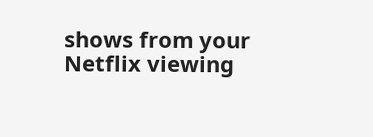shows from your Netflix viewing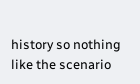history so nothing like the scenario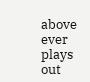above ever plays out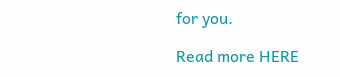for you.

Read more HERE